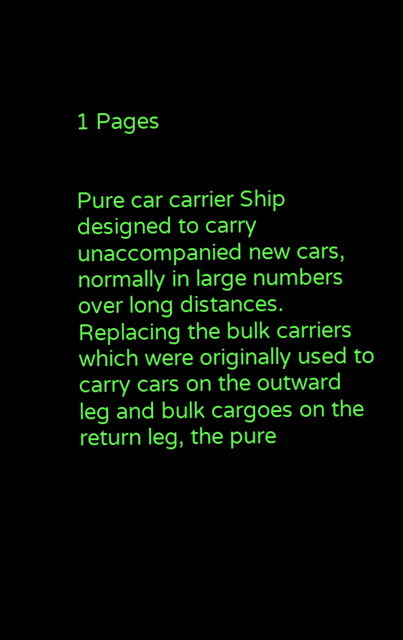1 Pages


Pure car carrier Ship designed to carry unaccompanied new cars, normally in large numbers over long distances. Replacing the bulk carriers which were originally used to carry cars on the outward leg and bulk cargoes on the return leg, the pure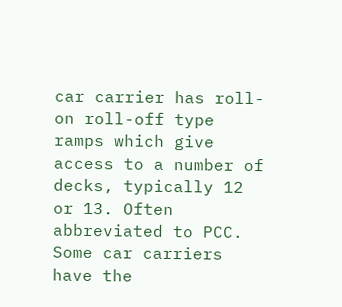car carrier has roll-on roll-off type ramps which give access to a number of decks, typically 12 or 13. Often abbreviated to PCC. Some car carriers have the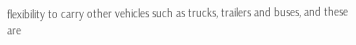flexibility to carry other vehicles such as trucks, trailers and buses, and these are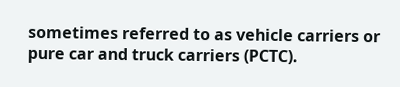sometimes referred to as vehicle carriers or pure car and truck carriers (PCTC).